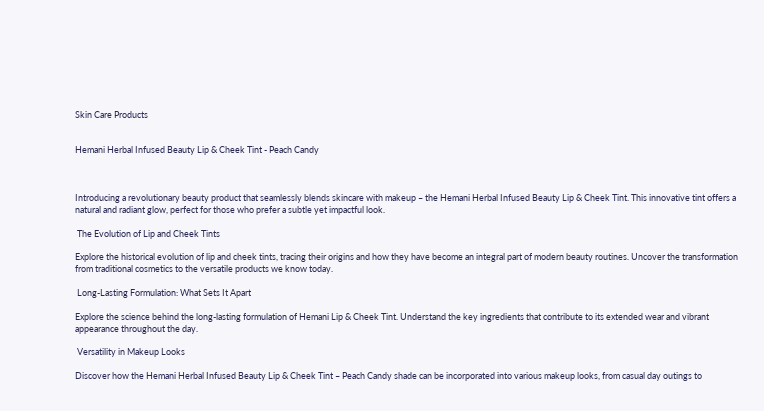Skin Care Products


Hemani Herbal Infused Beauty Lip & Cheek Tint - Peach Candy



Introducing a revolutionary beauty product that seamlessly blends skincare with makeup – the Hemani Herbal Infused Beauty Lip & Cheek Tint. This innovative tint offers a natural and radiant glow, perfect for those who prefer a subtle yet impactful look.

 The Evolution of Lip and Cheek Tints

Explore the historical evolution of lip and cheek tints, tracing their origins and how they have become an integral part of modern beauty routines. Uncover the transformation from traditional cosmetics to the versatile products we know today.

 Long-Lasting Formulation: What Sets It Apart

Explore the science behind the long-lasting formulation of Hemani Lip & Cheek Tint. Understand the key ingredients that contribute to its extended wear and vibrant appearance throughout the day.

 Versatility in Makeup Looks

Discover how the Hemani Herbal Infused Beauty Lip & Cheek Tint – Peach Candy shade can be incorporated into various makeup looks, from casual day outings to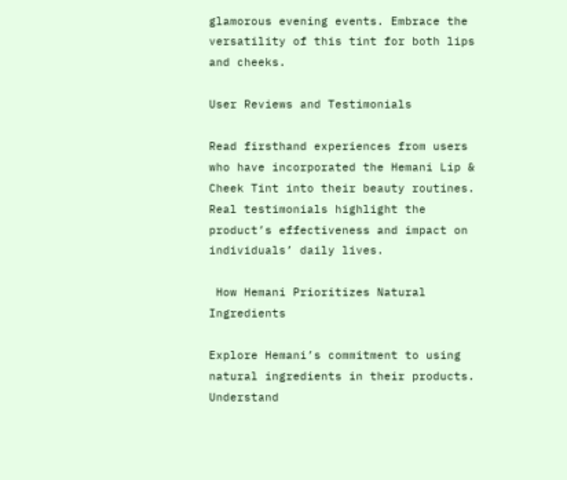glamorous evening events. Embrace the versatility of this tint for both lips and cheeks.

User Reviews and Testimonials

Read firsthand experiences from users who have incorporated the Hemani Lip & Cheek Tint into their beauty routines. Real testimonials highlight the product’s effectiveness and impact on individuals’ daily lives.

 How Hemani Prioritizes Natural Ingredients

Explore Hemani’s commitment to using natural ingredients in their products. Understand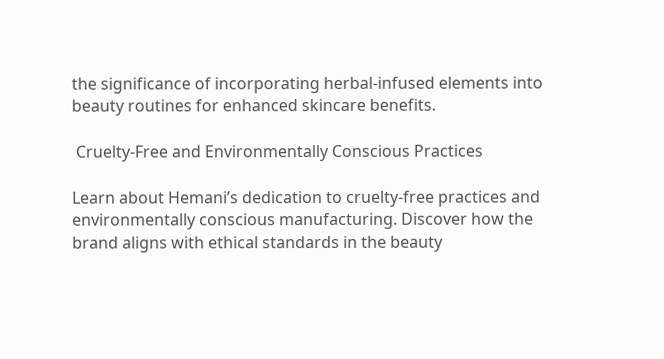the significance of incorporating herbal-infused elements into beauty routines for enhanced skincare benefits.

 Cruelty-Free and Environmentally Conscious Practices

Learn about Hemani’s dedication to cruelty-free practices and environmentally conscious manufacturing. Discover how the brand aligns with ethical standards in the beauty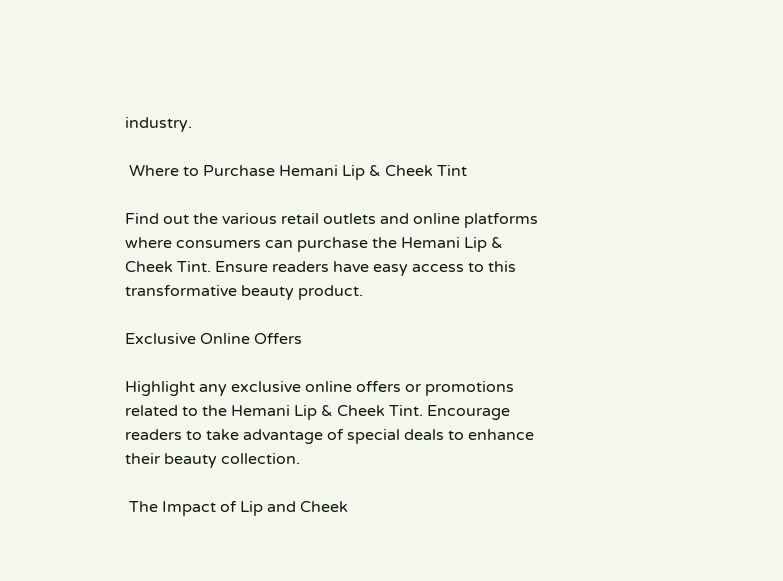industry.

 Where to Purchase Hemani Lip & Cheek Tint

Find out the various retail outlets and online platforms where consumers can purchase the Hemani Lip & Cheek Tint. Ensure readers have easy access to this transformative beauty product.

Exclusive Online Offers

Highlight any exclusive online offers or promotions related to the Hemani Lip & Cheek Tint. Encourage readers to take advantage of special deals to enhance their beauty collection.

 The Impact of Lip and Cheek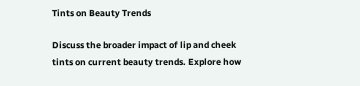Tints on Beauty Trends

Discuss the broader impact of lip and cheek tints on current beauty trends. Explore how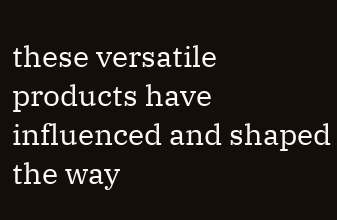these versatile products have influenced and shaped the way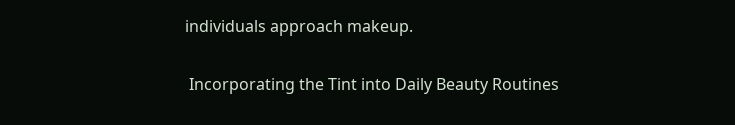individuals approach makeup.

 Incorporating the Tint into Daily Beauty Routines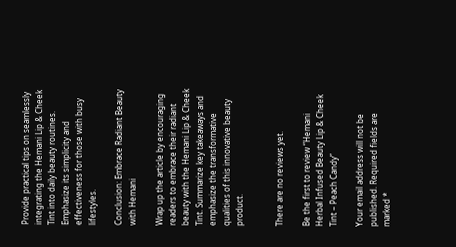Provide practical tips on seamlessly integrating the Hemani Lip & Cheek Tint into daily beauty routines. Emphasize its simplicity and effectiveness for those with busy lifestyles.

Conclusion: Embrace Radiant Beauty with Hemani

Wrap up the article by encouraging readers to embrace their radiant beauty with the Hemani Lip & Cheek Tint. Summarize key takeaways and emphasize the transformative qualities of this innovative beauty product.


There are no reviews yet.

Be the first to review “Hemani Herbal Infused Beauty Lip & Cheek Tint – Peach Candy”

Your email address will not be published. Required fields are marked *